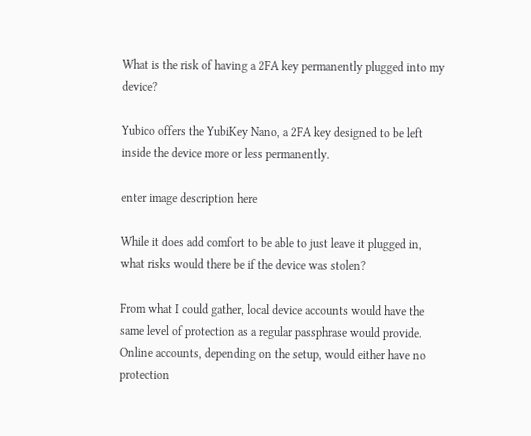What is the risk of having a 2FA key permanently plugged into my device?

Yubico offers the YubiKey Nano, a 2FA key designed to be left inside the device more or less permanently.

enter image description here

While it does add comfort to be able to just leave it plugged in, what risks would there be if the device was stolen?

From what I could gather, local device accounts would have the same level of protection as a regular passphrase would provide. Online accounts, depending on the setup, would either have no protection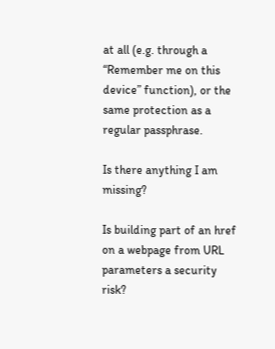at all (e.g. through a “Remember me on this device” function), or the same protection as a regular passphrase.

Is there anything I am missing?

Is building part of an href on a webpage from URL parameters a security risk?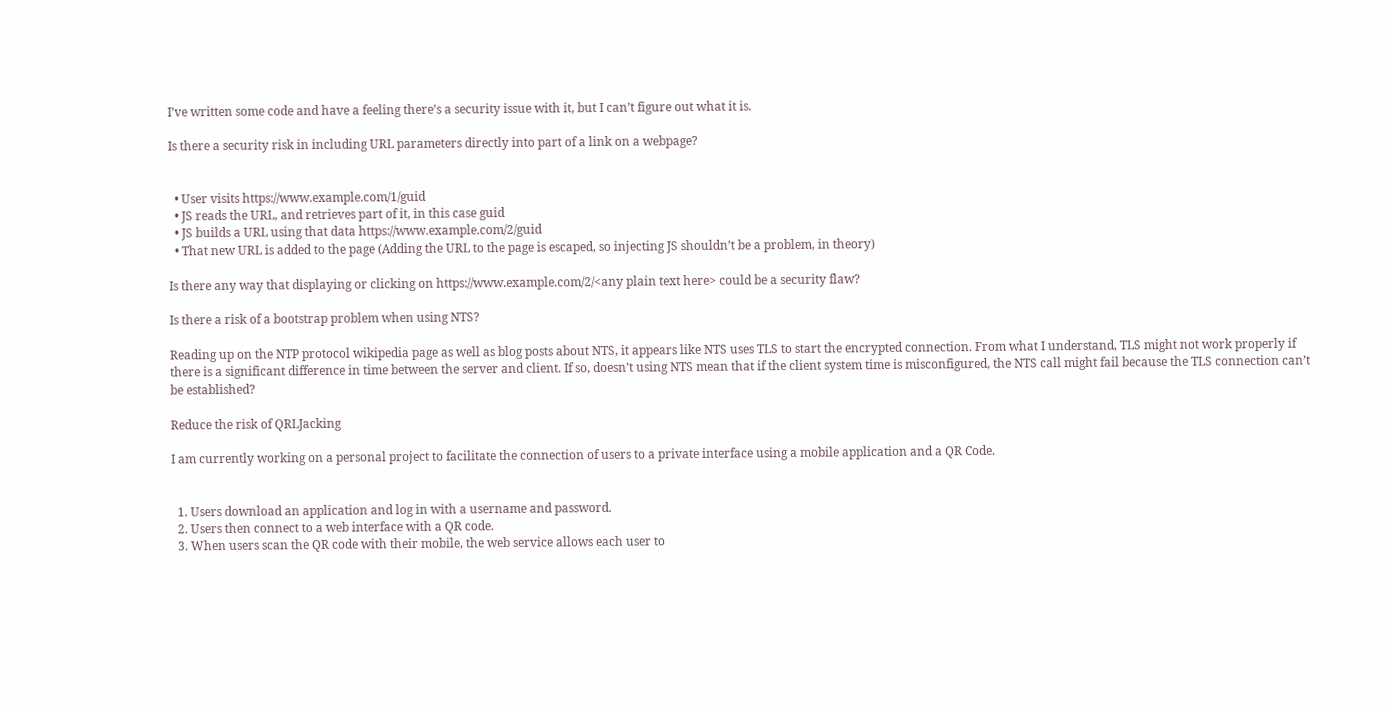I’ve written some code and have a feeling there’s a security issue with it, but I can’t figure out what it is.

Is there a security risk in including URL parameters directly into part of a link on a webpage?


  • User visits https://www.example.com/1/guid
  • JS reads the URL, and retrieves part of it, in this case guid
  • JS builds a URL using that data https://www.example.com/2/guid
  • That new URL is added to the page (Adding the URL to the page is escaped, so injecting JS shouldn’t be a problem, in theory)

Is there any way that displaying or clicking on https://www.example.com/2/<any plain text here> could be a security flaw?

Is there a risk of a bootstrap problem when using NTS?

Reading up on the NTP protocol wikipedia page as well as blog posts about NTS, it appears like NTS uses TLS to start the encrypted connection. From what I understand, TLS might not work properly if there is a significant difference in time between the server and client. If so, doesn’t using NTS mean that if the client system time is misconfigured, the NTS call might fail because the TLS connection can’t be established?

Reduce the risk of QRLJacking

I am currently working on a personal project to facilitate the connection of users to a private interface using a mobile application and a QR Code.


  1. Users download an application and log in with a username and password.
  2. Users then connect to a web interface with a QR code.
  3. When users scan the QR code with their mobile, the web service allows each user to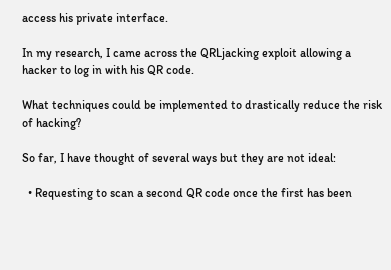access his private interface.

In my research, I came across the QRLjacking exploit allowing a hacker to log in with his QR code.

What techniques could be implemented to drastically reduce the risk of hacking?

So far, I have thought of several ways but they are not ideal:

  • Requesting to scan a second QR code once the first has been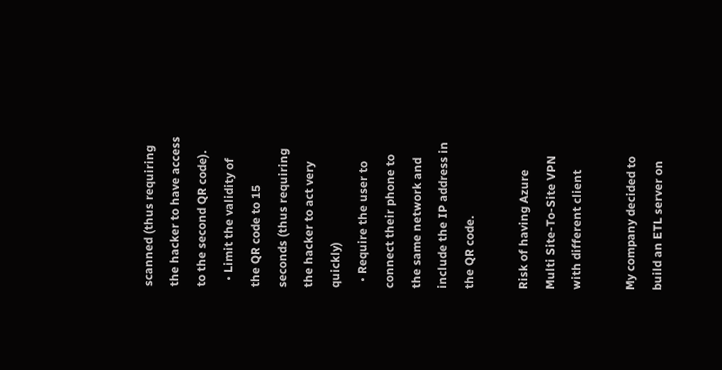scanned (thus requiring the hacker to have access to the second QR code).
  • Limit the validity of the QR code to 15 seconds (thus requiring the hacker to act very quickly)
  • Require the user to connect their phone to the same network and include the IP address in the QR code.

Risk of having Azure Multi Site-To-Site VPN with different client

My company decided to build an ETL server on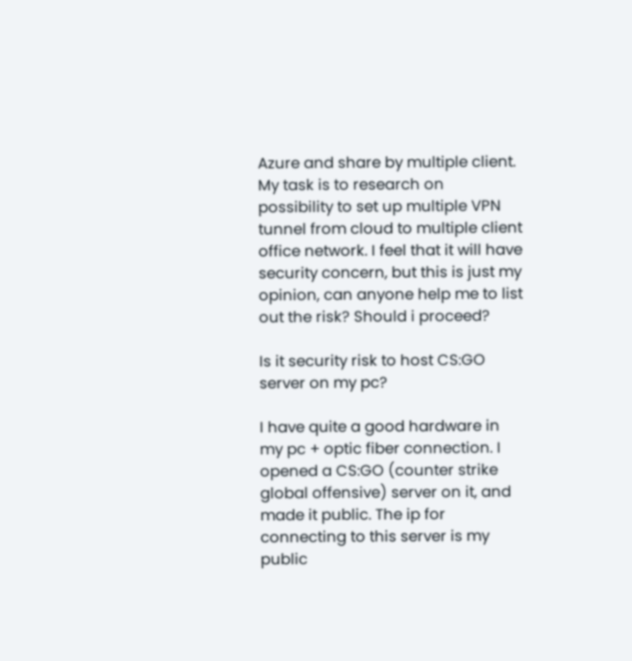Azure and share by multiple client. My task is to research on possibility to set up multiple VPN tunnel from cloud to multiple client office network. I feel that it will have security concern, but this is just my opinion, can anyone help me to list out the risk? Should i proceed?

Is it security risk to host CS:GO server on my pc?

I have quite a good hardware in my pc + optic fiber connection. I opened a CS:GO (counter strike global offensive) server on it, and made it public. The ip for connecting to this server is my public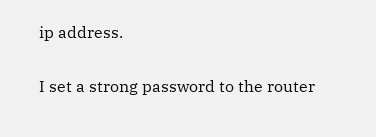ip address.

I set a strong password to the router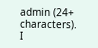admin (24+ characters). I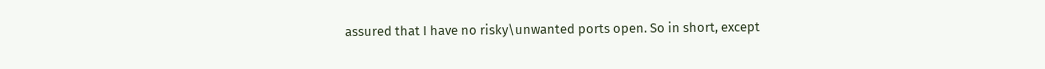assured that I have no risky\unwanted ports open. So in short, except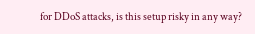for DDoS attacks, is this setup risky in any way?